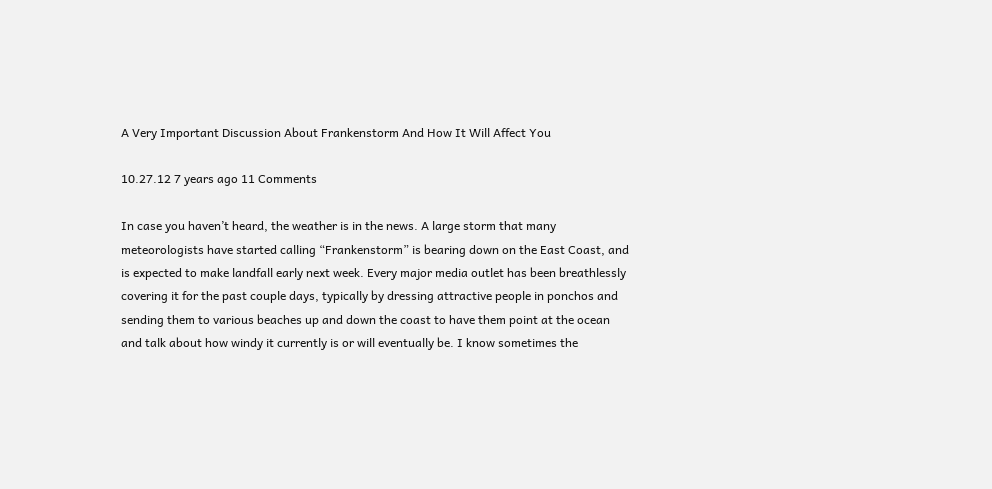A Very Important Discussion About Frankenstorm And How It Will Affect You

10.27.12 7 years ago 11 Comments

In case you haven’t heard, the weather is in the news. A large storm that many meteorologists have started calling “Frankenstorm” is bearing down on the East Coast, and is expected to make landfall early next week. Every major media outlet has been breathlessly covering it for the past couple days, typically by dressing attractive people in ponchos and sending them to various beaches up and down the coast to have them point at the ocean and talk about how windy it currently is or will eventually be. I know sometimes the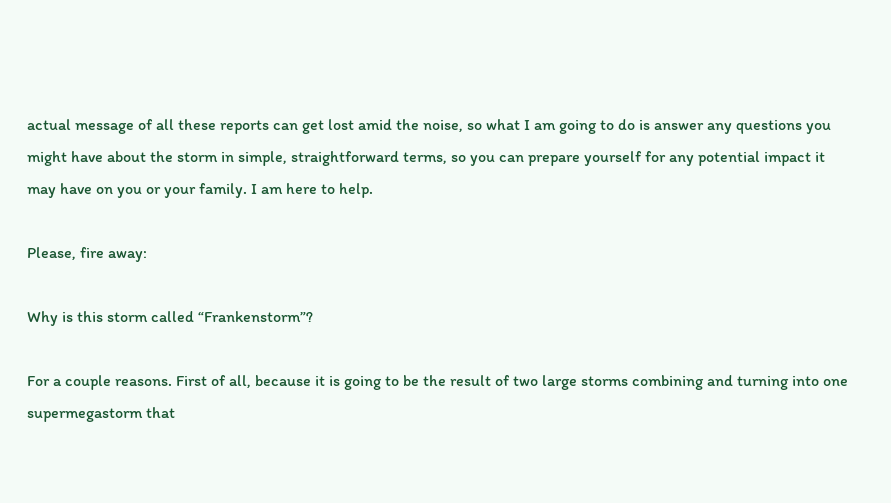actual message of all these reports can get lost amid the noise, so what I am going to do is answer any questions you might have about the storm in simple, straightforward terms, so you can prepare yourself for any potential impact it may have on you or your family. I am here to help.

Please, fire away:

Why is this storm called “Frankenstorm”?

For a couple reasons. First of all, because it is going to be the result of two large storms combining and turning into one supermegastorm that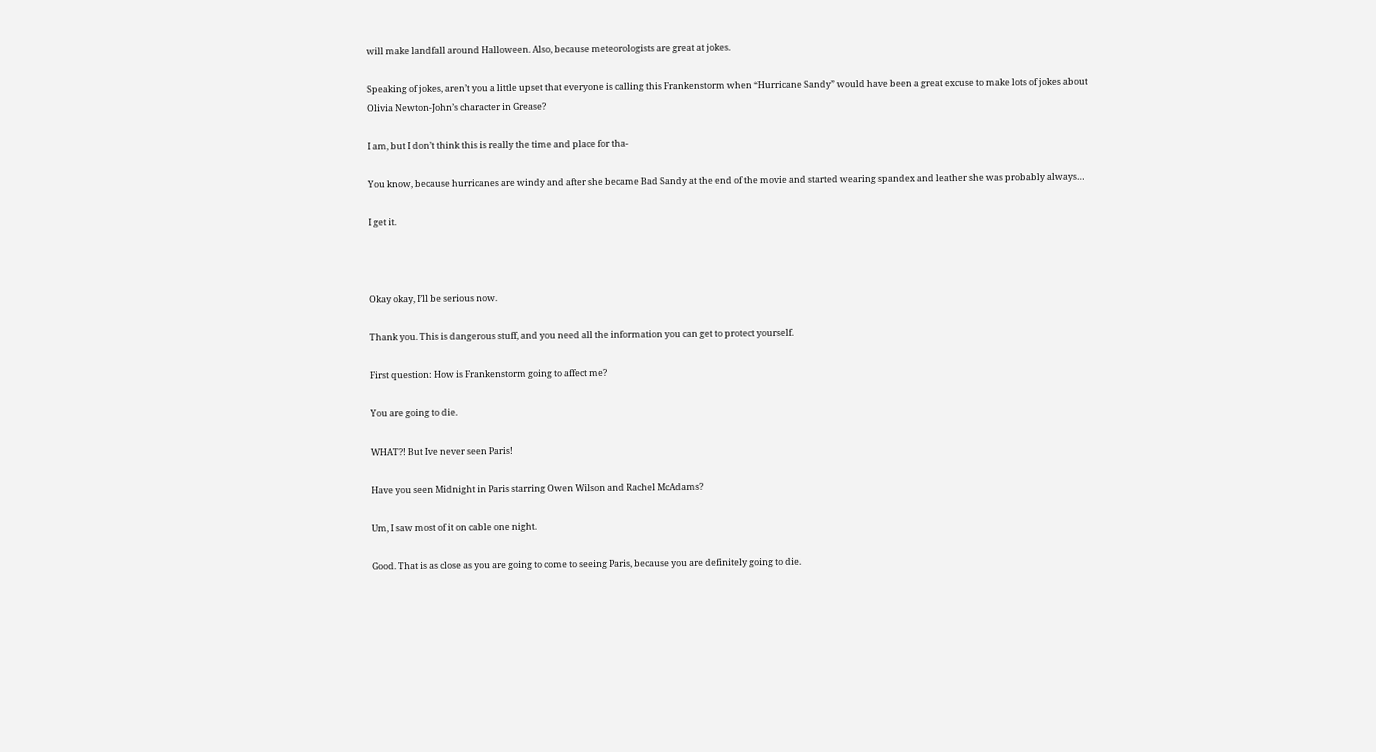will make landfall around Halloween. Also, because meteorologists are great at jokes.

Speaking of jokes, aren’t you a little upset that everyone is calling this Frankenstorm when “Hurricane Sandy” would have been a great excuse to make lots of jokes about Olivia Newton-John’s character in Grease?

I am, but I don’t think this is really the time and place for tha-

You know, because hurricanes are windy and after she became Bad Sandy at the end of the movie and started wearing spandex and leather she was probably always…

I get it.



Okay okay, I’ll be serious now.

Thank you. This is dangerous stuff, and you need all the information you can get to protect yourself.

First question: How is Frankenstorm going to affect me?

You are going to die.

WHAT?! But Ive never seen Paris!

Have you seen Midnight in Paris starring Owen Wilson and Rachel McAdams?

Um, I saw most of it on cable one night.

Good. That is as close as you are going to come to seeing Paris, because you are definitely going to die.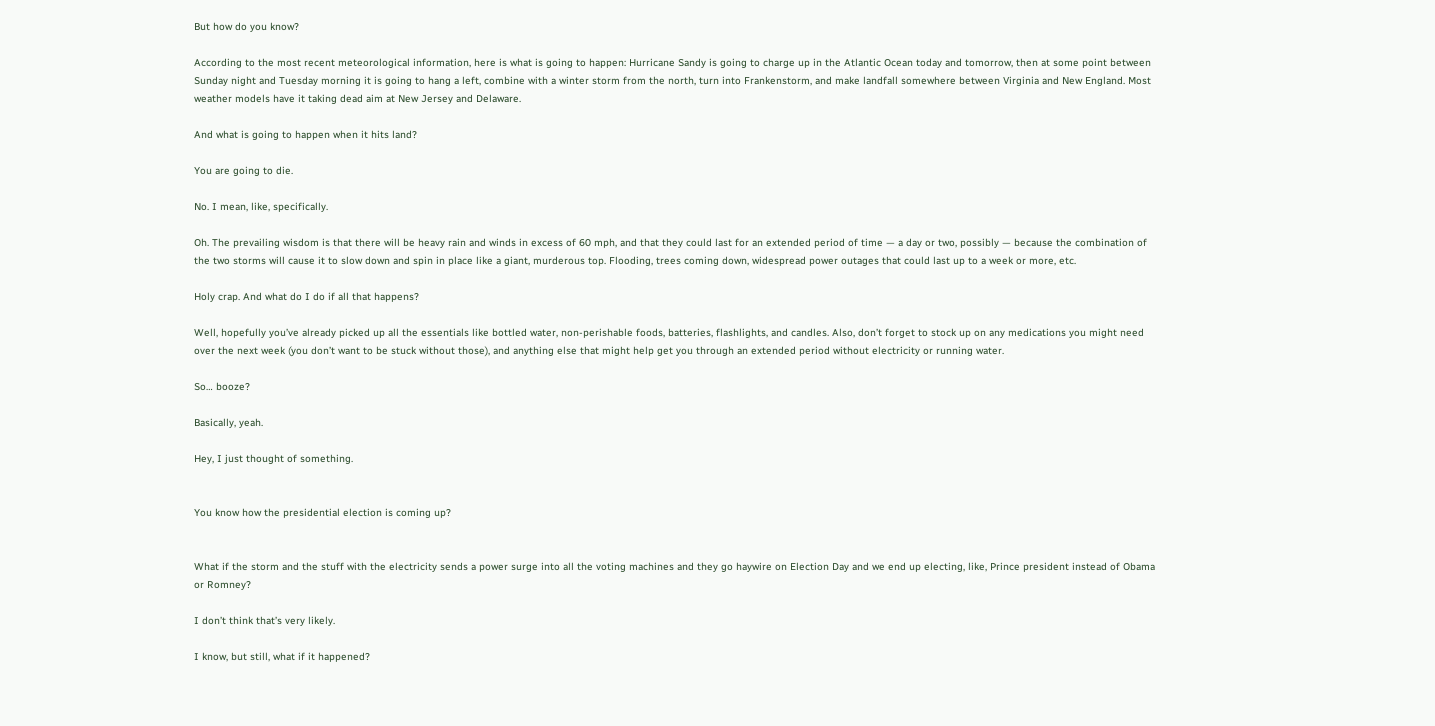But how do you know?

According to the most recent meteorological information, here is what is going to happen: Hurricane Sandy is going to charge up in the Atlantic Ocean today and tomorrow, then at some point between Sunday night and Tuesday morning it is going to hang a left, combine with a winter storm from the north, turn into Frankenstorm, and make landfall somewhere between Virginia and New England. Most weather models have it taking dead aim at New Jersey and Delaware.

And what is going to happen when it hits land?

You are going to die.

No. I mean, like, specifically.

Oh. The prevailing wisdom is that there will be heavy rain and winds in excess of 60 mph, and that they could last for an extended period of time — a day or two, possibly — because the combination of the two storms will cause it to slow down and spin in place like a giant, murderous top. Flooding, trees coming down, widespread power outages that could last up to a week or more, etc.

Holy crap. And what do I do if all that happens?

Well, hopefully you’ve already picked up all the essentials like bottled water, non-perishable foods, batteries, flashlights, and candles. Also, don’t forget to stock up on any medications you might need over the next week (you don’t want to be stuck without those), and anything else that might help get you through an extended period without electricity or running water.

So… booze?

Basically, yeah.

Hey, I just thought of something.


You know how the presidential election is coming up?


What if the storm and the stuff with the electricity sends a power surge into all the voting machines and they go haywire on Election Day and we end up electing, like, Prince president instead of Obama or Romney?

I don’t think that’s very likely.

I know, but still, what if it happened?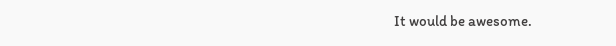It would be awesome.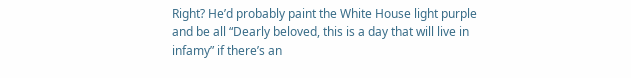Right? He’d probably paint the White House light purple and be all “Dearly beloved, this is a day that will live in infamy” if there’s an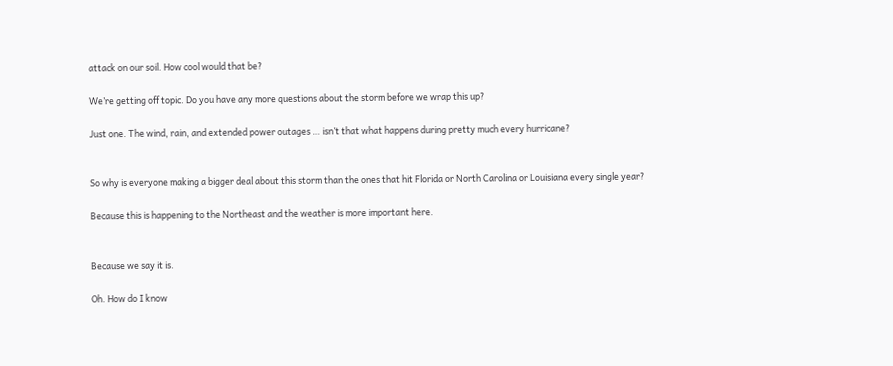attack on our soil. How cool would that be?

We’re getting off topic. Do you have any more questions about the storm before we wrap this up?

Just one. The wind, rain, and extended power outages … isn’t that what happens during pretty much every hurricane?


So why is everyone making a bigger deal about this storm than the ones that hit Florida or North Carolina or Louisiana every single year?

Because this is happening to the Northeast and the weather is more important here.


Because we say it is.

Oh. How do I know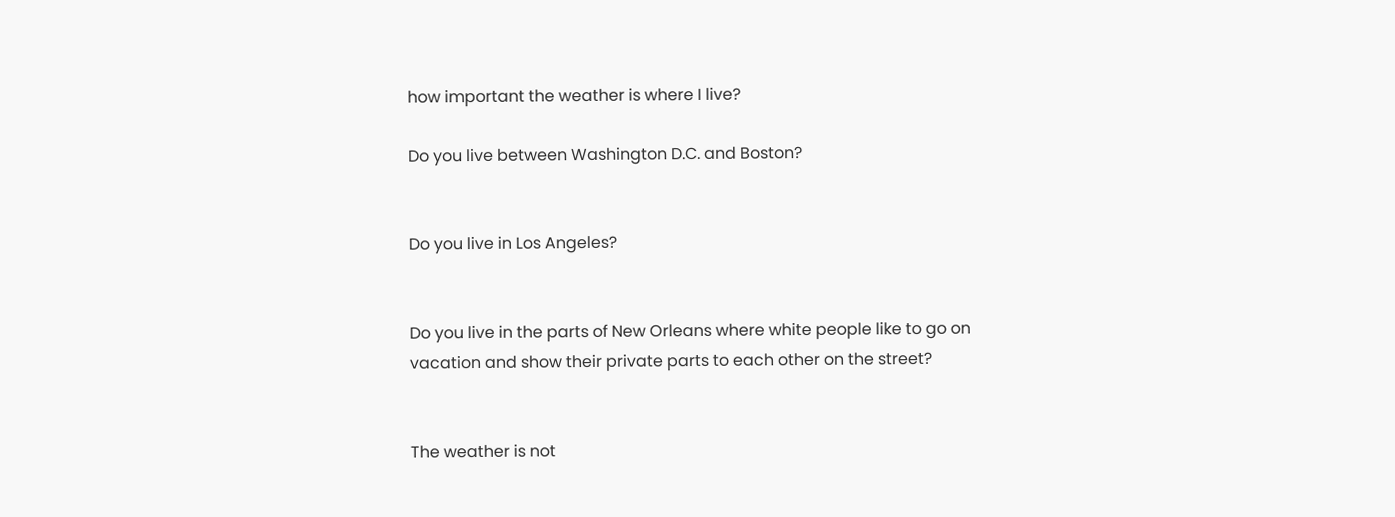how important the weather is where I live?

Do you live between Washington D.C. and Boston?


Do you live in Los Angeles?


Do you live in the parts of New Orleans where white people like to go on vacation and show their private parts to each other on the street?


The weather is not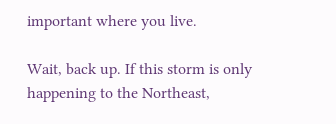important where you live.

Wait, back up. If this storm is only happening to the Northeast,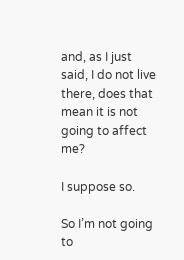and, as I just said, I do not live there, does that mean it is not going to affect me?

I suppose so.

So I’m not going to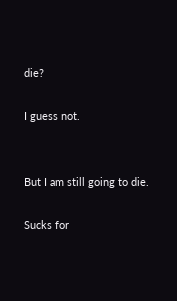die?

I guess not.


But I am still going to die.

Sucks for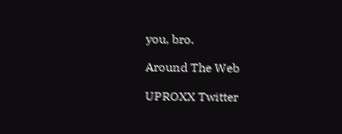you, bro.

Around The Web

UPROXX Twitter